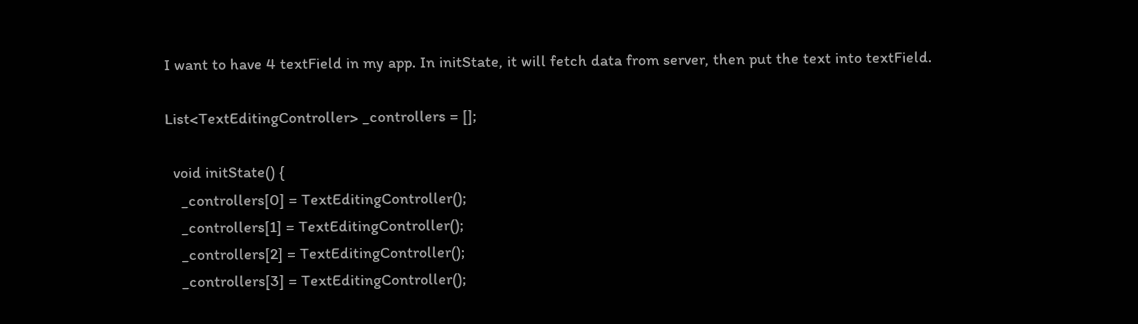I want to have 4 textField in my app. In initState, it will fetch data from server, then put the text into textField.

List<TextEditingController> _controllers = [];

  void initState() {
    _controllers[0] = TextEditingController();
    _controllers[1] = TextEditingController();
    _controllers[2] = TextEditingController();
    _controllers[3] = TextEditingController();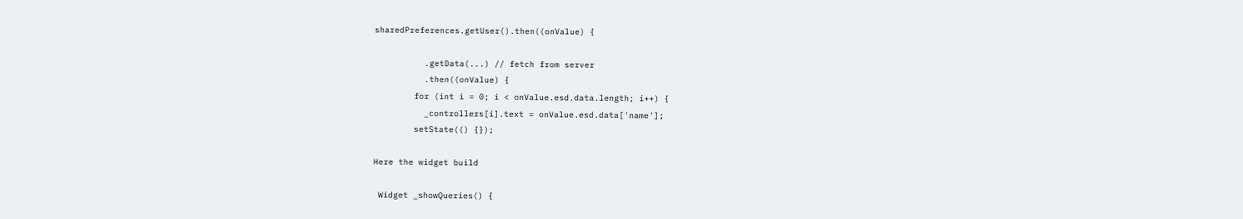sharedPreferences.getUser().then((onValue) {

          .getData(...) // fetch from server
          .then((onValue) {
        for (int i = 0; i < onValue.esd.data.length; i++) {
          _controllers[i].text = onValue.esd.data['name'];
        setState(() {});

Here the widget build

 Widget _showQueries() {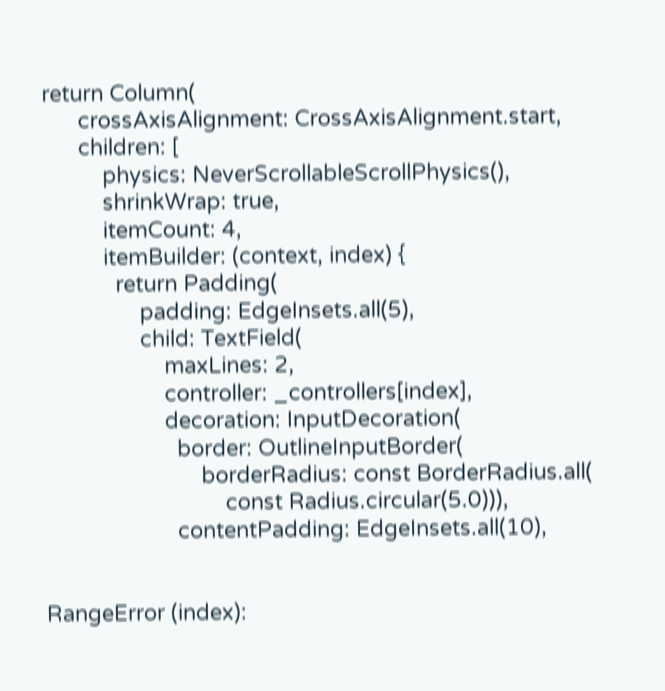return Column(
      crossAxisAlignment: CrossAxisAlignment.start,
      children: [
          physics: NeverScrollableScrollPhysics(),
          shrinkWrap: true,
          itemCount: 4,
          itemBuilder: (context, index) {
            return Padding(
                padding: EdgeInsets.all(5),
                child: TextField(
                    maxLines: 2,
                    controller: _controllers[index],
                    decoration: InputDecoration(
                      border: OutlineInputBorder(
                          borderRadius: const BorderRadius.all(
                              const Radius.circular(5.0))),
                      contentPadding: EdgeInsets.all(10),


RangeError (index):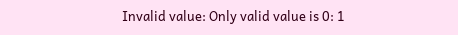Invalid value: Only valid value is 0: 1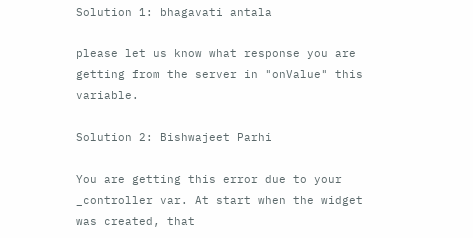Solution 1: bhagavati antala

please let us know what response you are getting from the server in "onValue" this variable.

Solution 2: Bishwajeet Parhi

You are getting this error due to your _controller var. At start when the widget was created, that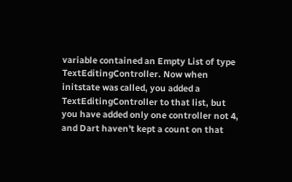variable contained an Empty List of type TextEditingController. Now when initstate was called, you added a TextEditingController to that list, but you have added only one controller not 4, and Dart haven't kept a count on that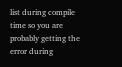list during compile time so you are probably getting the error during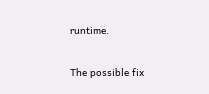runtime.

The possible fix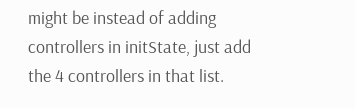might be instead of adding controllers in initState, just add the 4 controllers in that list.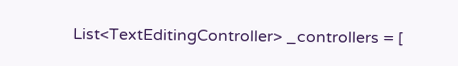List<TextEditingController> _controllers = [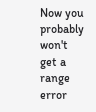Now you probably won't get a range error